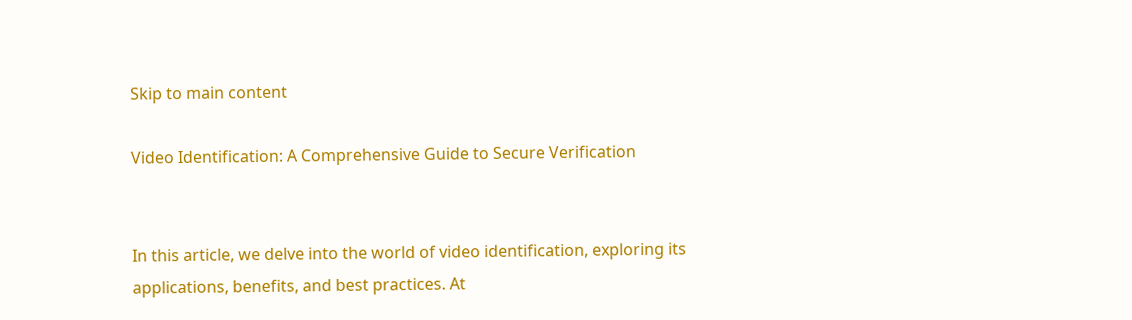Skip to main content

Video Identification: A Comprehensive Guide to Secure Verification


In this article, we delve into the world of video identification, exploring its applications, benefits, and best practices. At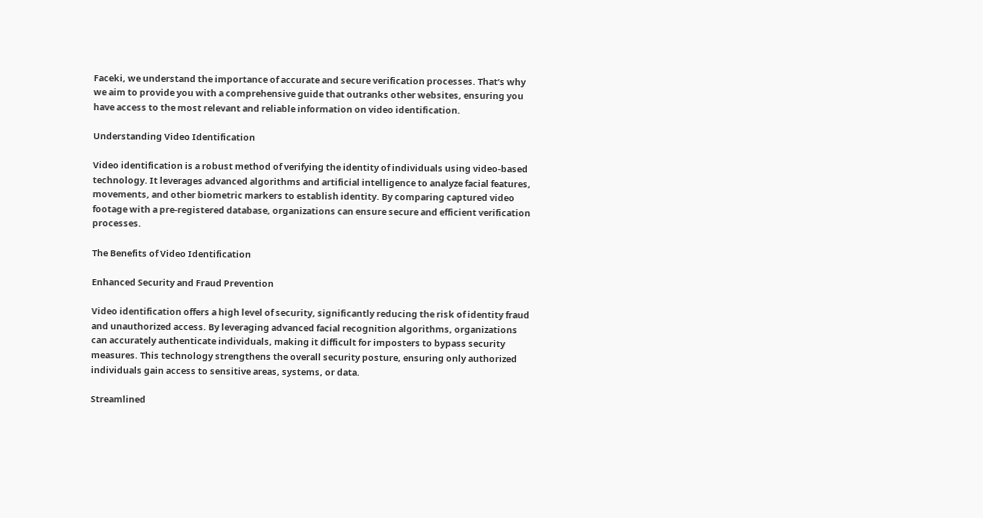Faceki, we understand the importance of accurate and secure verification processes. That’s why we aim to provide you with a comprehensive guide that outranks other websites, ensuring you have access to the most relevant and reliable information on video identification.

Understanding Video Identification

Video identification is a robust method of verifying the identity of individuals using video-based technology. It leverages advanced algorithms and artificial intelligence to analyze facial features, movements, and other biometric markers to establish identity. By comparing captured video footage with a pre-registered database, organizations can ensure secure and efficient verification processes.

The Benefits of Video Identification

Enhanced Security and Fraud Prevention

Video identification offers a high level of security, significantly reducing the risk of identity fraud and unauthorized access. By leveraging advanced facial recognition algorithms, organizations can accurately authenticate individuals, making it difficult for imposters to bypass security measures. This technology strengthens the overall security posture, ensuring only authorized individuals gain access to sensitive areas, systems, or data.

Streamlined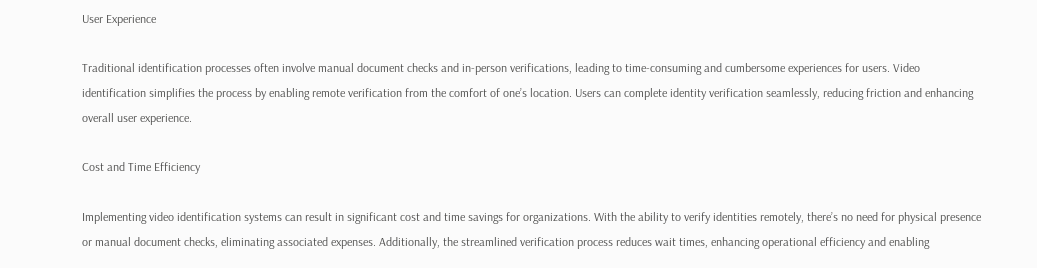User Experience

Traditional identification processes often involve manual document checks and in-person verifications, leading to time-consuming and cumbersome experiences for users. Video identification simplifies the process by enabling remote verification from the comfort of one’s location. Users can complete identity verification seamlessly, reducing friction and enhancing overall user experience.

Cost and Time Efficiency

Implementing video identification systems can result in significant cost and time savings for organizations. With the ability to verify identities remotely, there’s no need for physical presence or manual document checks, eliminating associated expenses. Additionally, the streamlined verification process reduces wait times, enhancing operational efficiency and enabling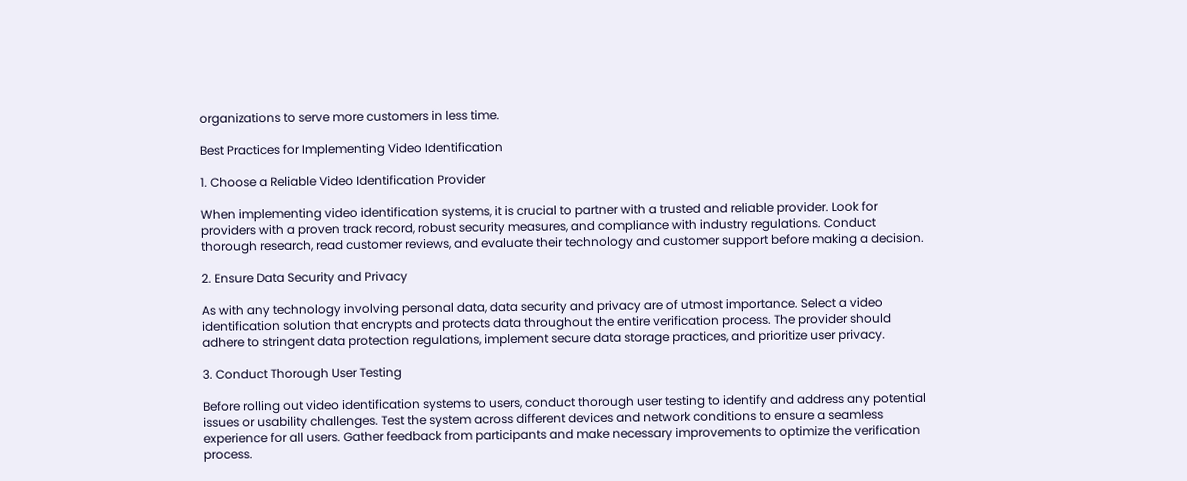organizations to serve more customers in less time.

Best Practices for Implementing Video Identification

1. Choose a Reliable Video Identification Provider

When implementing video identification systems, it is crucial to partner with a trusted and reliable provider. Look for providers with a proven track record, robust security measures, and compliance with industry regulations. Conduct thorough research, read customer reviews, and evaluate their technology and customer support before making a decision.

2. Ensure Data Security and Privacy

As with any technology involving personal data, data security and privacy are of utmost importance. Select a video identification solution that encrypts and protects data throughout the entire verification process. The provider should adhere to stringent data protection regulations, implement secure data storage practices, and prioritize user privacy.

3. Conduct Thorough User Testing

Before rolling out video identification systems to users, conduct thorough user testing to identify and address any potential issues or usability challenges. Test the system across different devices and network conditions to ensure a seamless experience for all users. Gather feedback from participants and make necessary improvements to optimize the verification process.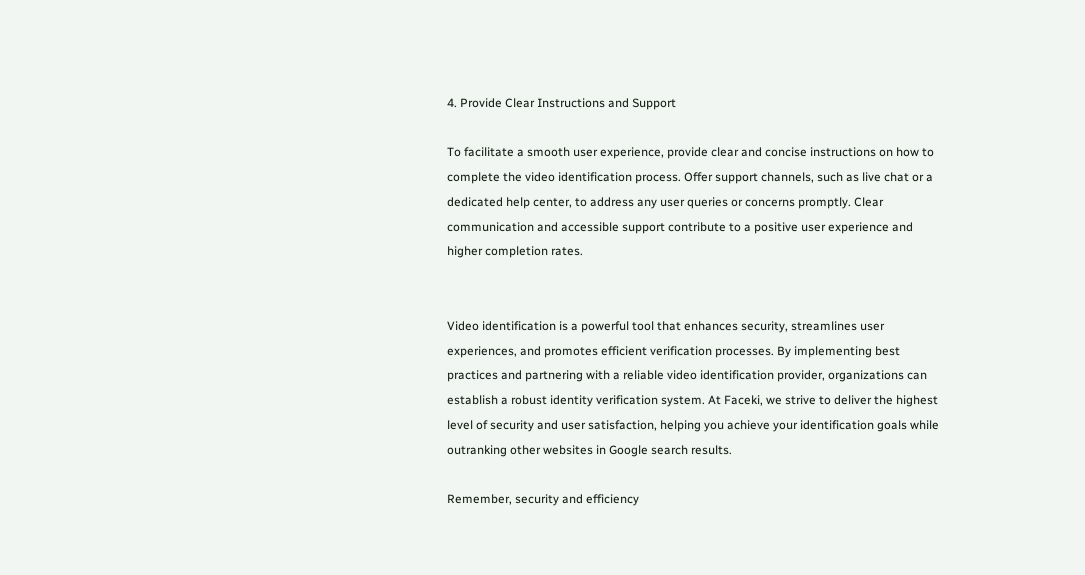4. Provide Clear Instructions and Support

To facilitate a smooth user experience, provide clear and concise instructions on how to complete the video identification process. Offer support channels, such as live chat or a dedicated help center, to address any user queries or concerns promptly. Clear communication and accessible support contribute to a positive user experience and higher completion rates.


Video identification is a powerful tool that enhances security, streamlines user experiences, and promotes efficient verification processes. By implementing best practices and partnering with a reliable video identification provider, organizations can establish a robust identity verification system. At Faceki, we strive to deliver the highest level of security and user satisfaction, helping you achieve your identification goals while outranking other websites in Google search results.

Remember, security and efficiency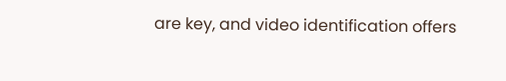are key, and video identification offers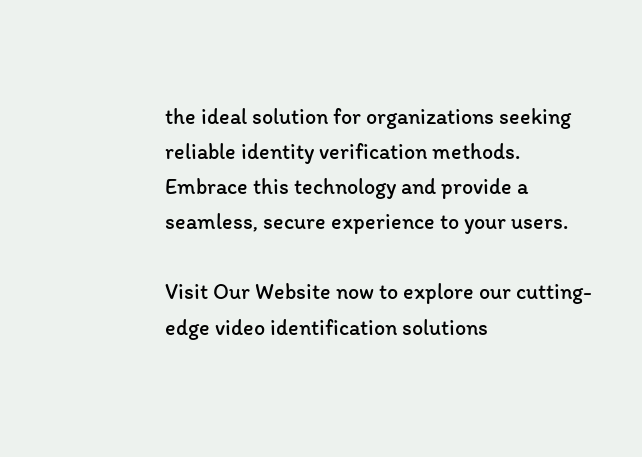the ideal solution for organizations seeking reliable identity verification methods. Embrace this technology and provide a seamless, secure experience to your users.

Visit Our Website now to explore our cutting-edge video identification solutions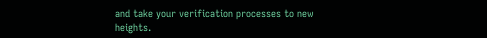and take your verification processes to new heights.